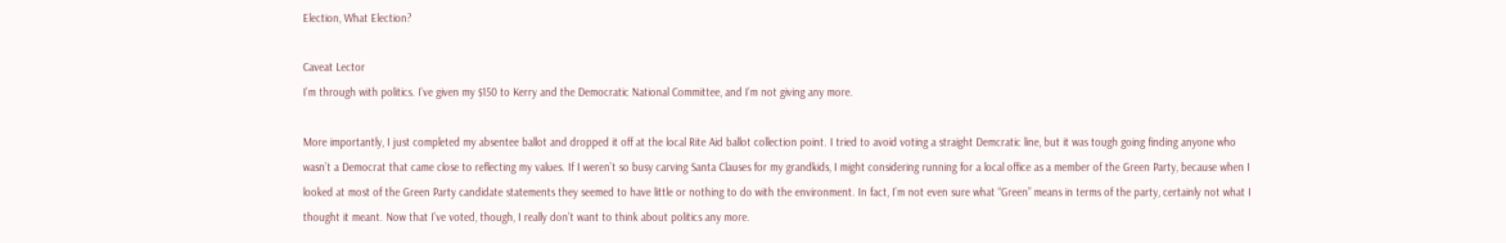Election, What Election?

Caveat Lector
I’m through with politics. I’ve given my $150 to Kerry and the Democratic National Committee, and I’m not giving any more.

More importantly, I just completed my absentee ballot and dropped it off at the local Rite Aid ballot collection point. I tried to avoid voting a straight Demcratic line, but it was tough going finding anyone who wasn’t a Democrat that came close to reflecting my values. If I weren’t so busy carving Santa Clauses for my grandkids, I might considering running for a local office as a member of the Green Party, because when I looked at most of the Green Party candidate statements they seemed to have little or nothing to do with the environment. In fact, I’m not even sure what “Green” means in terms of the party, certainly not what I thought it meant. Now that I’ve voted, though, I really don’t want to think about politics any more.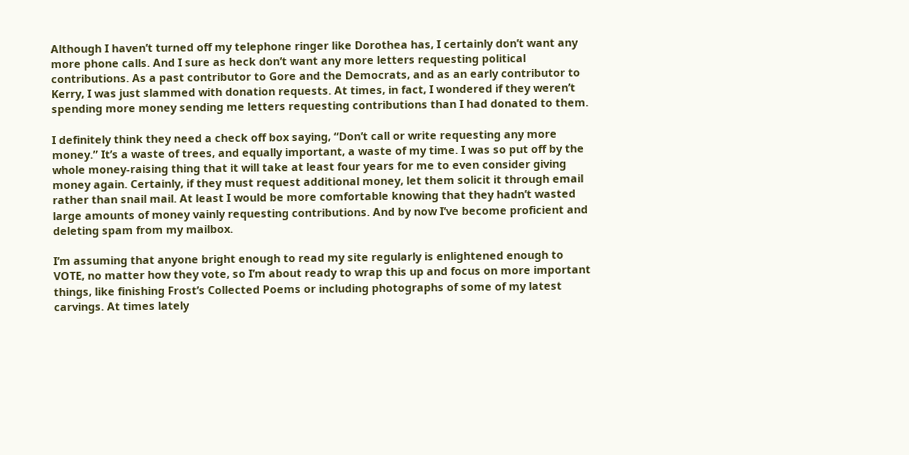Although I haven’t turned off my telephone ringer like Dorothea has, I certainly don’t want any more phone calls. And I sure as heck don’t want any more letters requesting political contributions. As a past contributor to Gore and the Democrats, and as an early contributor to Kerry, I was just slammed with donation requests. At times, in fact, I wondered if they weren’t spending more money sending me letters requesting contributions than I had donated to them.

I definitely think they need a check off box saying, “Don’t call or write requesting any more money.” It’s a waste of trees, and equally important, a waste of my time. I was so put off by the whole money-raising thing that it will take at least four years for me to even consider giving money again. Certainly, if they must request additional money, let them solicit it through email rather than snail mail. At least I would be more comfortable knowing that they hadn’t wasted large amounts of money vainly requesting contributions. And by now I’ve become proficient and deleting spam from my mailbox.

I’m assuming that anyone bright enough to read my site regularly is enlightened enough to VOTE, no matter how they vote, so I’m about ready to wrap this up and focus on more important things, like finishing Frost’s Collected Poems or including photographs of some of my latest carvings. At times lately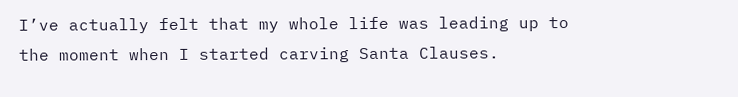I’ve actually felt that my whole life was leading up to the moment when I started carving Santa Clauses.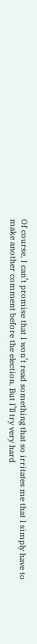Of course, I can’t promise that I won’t read something that so irritates me that I simply have to make another comment before the election. But I’ll try very hard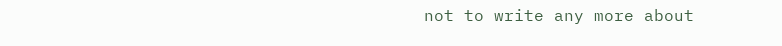not to write any more about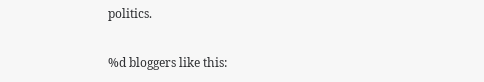politics.

%d bloggers like this: